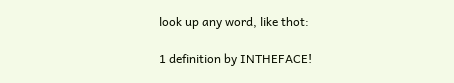look up any word, like thot:

1 definition by INTHEFACE!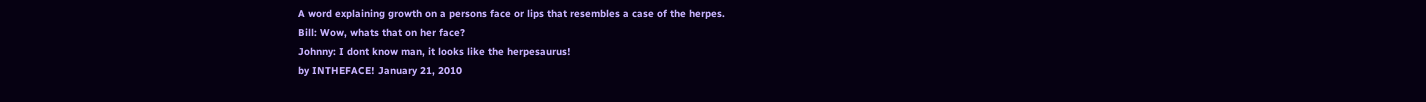A word explaining growth on a persons face or lips that resembles a case of the herpes.
Bill: Wow, whats that on her face?
Johnny: I dont know man, it looks like the herpesaurus!
by INTHEFACE! January 21, 2010